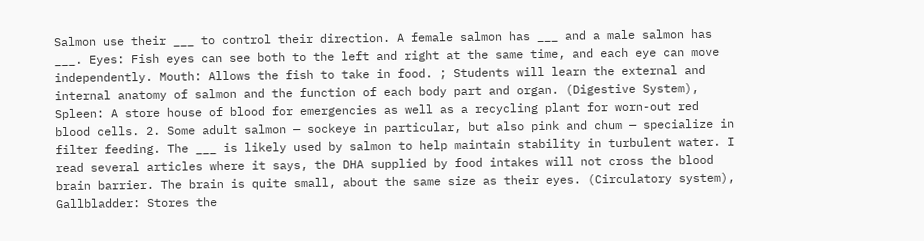Salmon use their ___ to control their direction. A female salmon has ___ and a male salmon has ___. Eyes: Fish eyes can see both to the left and right at the same time, and each eye can move independently. Mouth: Allows the fish to take in food. ; Students will learn the external and internal anatomy of salmon and the function of each body part and organ. (Digestive System), Spleen: A store house of blood for emergencies as well as a recycling plant for worn-out red blood cells. 2. Some adult salmon — sockeye in particular, but also pink and chum — specialize in filter feeding. The ___ is likely used by salmon to help maintain stability in turbulent water. I read several articles where it says, the DHA supplied by food intakes will not cross the blood brain barrier. The brain is quite small, about the same size as their eyes. (Circulatory system), Gallbladder: Stores the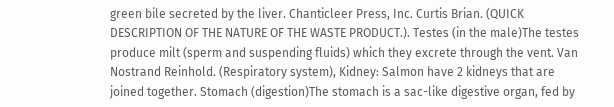green bile secreted by the liver. Chanticleer Press, Inc. Curtis Brian. (QUICK DESCRIPTION OF THE NATURE OF THE WASTE PRODUCT.). Testes (in the male)The testes produce milt (sperm and suspending fluids) which they excrete through the vent. Van Nostrand Reinhold. (Respiratory system), Kidney: Salmon have 2 kidneys that are joined together. Stomach (digestion)The stomach is a sac-like digestive organ, fed by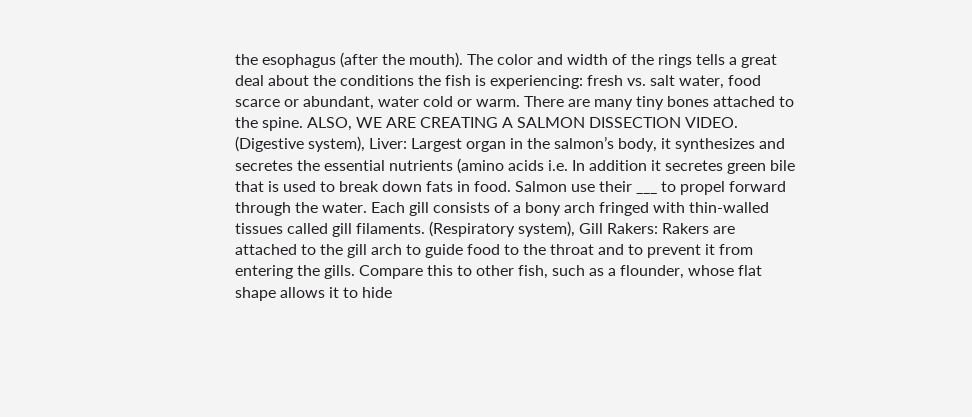the esophagus (after the mouth). The color and width of the rings tells a great deal about the conditions the fish is experiencing: fresh vs. salt water, food scarce or abundant, water cold or warm. There are many tiny bones attached to the spine. ALSO, WE ARE CREATING A SALMON DISSECTION VIDEO. (Digestive system), Liver: Largest organ in the salmon’s body, it synthesizes and secretes the essential nutrients (amino acids i.e. In addition it secretes green bile that is used to break down fats in food. Salmon use their ___ to propel forward through the water. Each gill consists of a bony arch fringed with thin-walled tissues called gill filaments. (Respiratory system), Gill Rakers: Rakers are attached to the gill arch to guide food to the throat and to prevent it from entering the gills. Compare this to other fish, such as a flounder, whose flat shape allows it to hide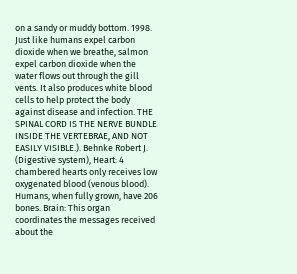on a sandy or muddy bottom. 1998. Just like humans expel carbon dioxide when we breathe, salmon expel carbon dioxide when the water flows out through the gill vents. It also produces white blood cells to help protect the body against disease and infection. THE SPINAL CORD IS THE NERVE BUNDLE INSIDE THE VERTEBRAE, AND NOT EASILY VISIBLE.). Behnke Robert J. (Digestive system), Heart: 4 chambered hearts only receives low oxygenated blood (venous blood). Humans, when fully grown, have 206 bones. Brain: This organ coordinates the messages received about the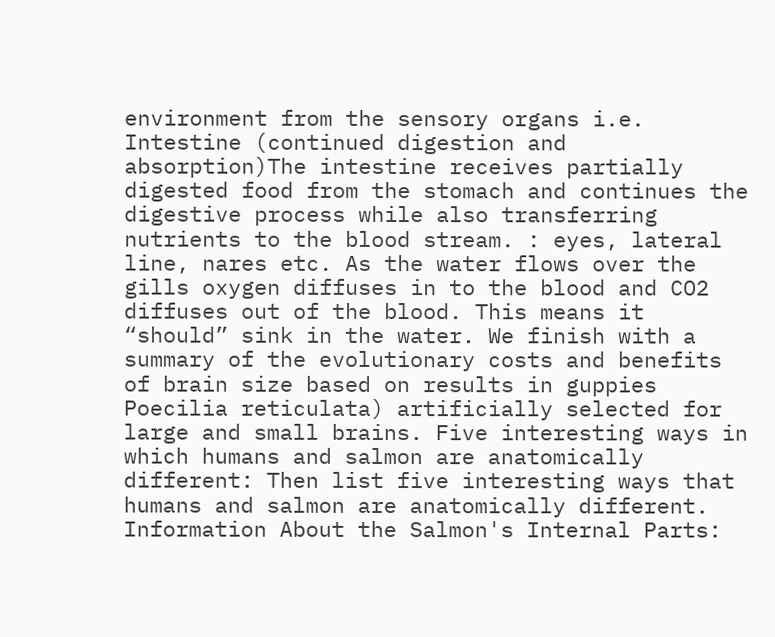environment from the sensory organs i.e. Intestine (continued digestion and absorption)The intestine receives partially digested food from the stomach and continues the digestive process while also transferring nutrients to the blood stream. : eyes, lateral line, nares etc. As the water flows over the gills oxygen diffuses in to the blood and CO2 diffuses out of the blood. This means it “should” sink in the water. We finish with a summary of the evolutionary costs and benefits of brain size based on results in guppies Poecilia reticulata) artificially selected for large and small brains. Five interesting ways in which humans and salmon are anatomically different: Then list five interesting ways that humans and salmon are anatomically different. Information About the Salmon's Internal Parts: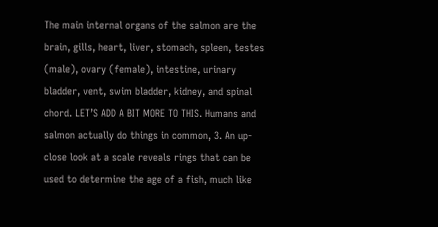The main internal organs of the salmon are the brain, gills, heart, liver, stomach, spleen, testes (male), ovary (female), intestine, urinary bladder, vent, swim bladder, kidney, and spinal chord. LET’S ADD A BIT MORE TO THIS. Humans and salmon actually do things in common, 3. An up-close look at a scale reveals rings that can be used to determine the age of a fish, much like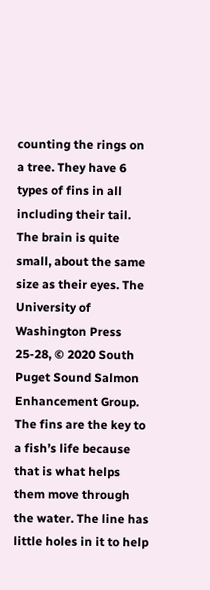counting the rings on a tree. They have 6 types of fins in all including their tail. The brain is quite small, about the same size as their eyes. The University of Washington Press 25-28, © 2020 South Puget Sound Salmon Enhancement Group. The fins are the key to a fish’s life because that is what helps them move through the water. The line has little holes in it to help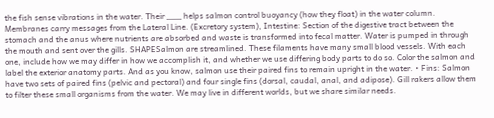the fish sense vibrations in the water. Their ___ helps salmon control buoyancy (how they float) in the water column. Membranes carry messages from the Lateral Line. (Excretory system), Intestine: Section of the digestive tract between the stomach and the anus where nutrients are absorbed and waste is transformed into fecal matter. Water is pumped in through the mouth and sent over the gills. SHAPESalmon are streamlined. These filaments have many small blood vessels. With each one, include how we may differ in how we accomplish it, and whether we use differing body parts to do so. Color the salmon and label the exterior anatomy parts. And as you know, salmon use their paired fins to remain upright in the water. • Fins: Salmon have two sets of paired fins (pelvic and pectoral) and four single fins (dorsal, caudal, anal, and adipose). Gill rakers allow them to filter these small organisms from the water. We may live in different worlds, but we share similar needs.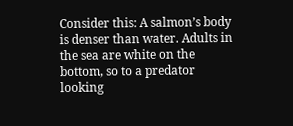Consider this: A salmon’s body is denser than water. Adults in the sea are white on the bottom, so to a predator looking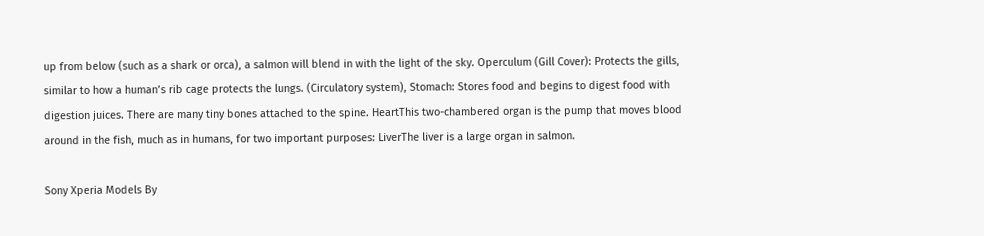up from below (such as a shark or orca), a salmon will blend in with the light of the sky. Operculum (Gill Cover): Protects the gills, similar to how a human’s rib cage protects the lungs. (Circulatory system), Stomach: Stores food and begins to digest food with digestion juices. There are many tiny bones attached to the spine. HeartThis two-chambered organ is the pump that moves blood around in the fish, much as in humans, for two important purposes: LiverThe liver is a large organ in salmon.

Sony Xperia Models By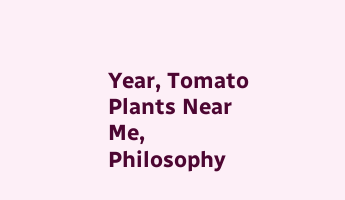Year, Tomato Plants Near Me, Philosophy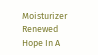Moisturizer Renewed Hope In A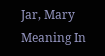Jar, Mary Meaning In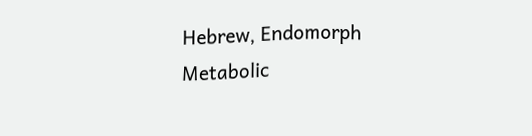Hebrew, Endomorph Metabolic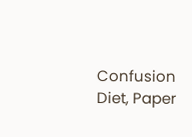Confusion Diet, Paper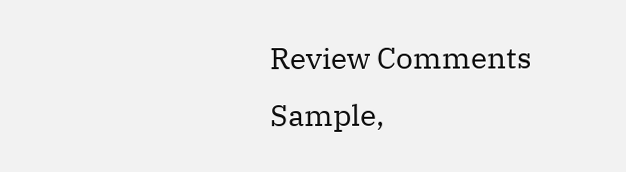Review Comments Sample,